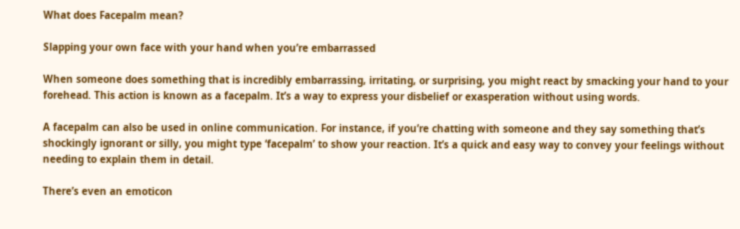What does Facepalm mean?

Slapping your own face with your hand when you’re embarrassed

When someone does something that is incredibly embarrassing, irritating, or surprising, you might react by smacking your hand to your forehead. This action is known as a facepalm. It’s a way to express your disbelief or exasperation without using words.

A facepalm can also be used in online communication. For instance, if you’re chatting with someone and they say something that’s shockingly ignorant or silly, you might type ‘facepalm’ to show your reaction. It’s a quick and easy way to convey your feelings without needing to explain them in detail.

There’s even an emoticon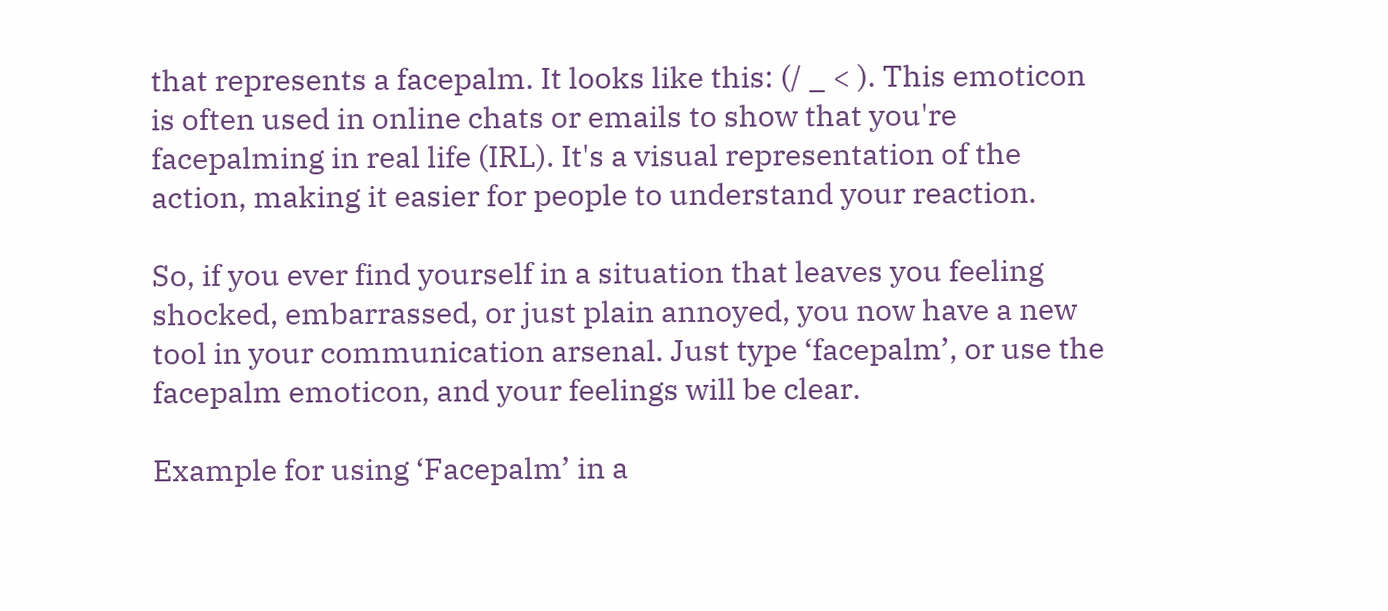that represents a facepalm. It looks like this: (/ _ < ). This emoticon is often used in online chats or emails to show that you're facepalming in real life (IRL). It's a visual representation of the action, making it easier for people to understand your reaction.

So, if you ever find yourself in a situation that leaves you feeling shocked, embarrassed, or just plain annoyed, you now have a new tool in your communication arsenal. Just type ‘facepalm’, or use the facepalm emoticon, and your feelings will be clear.

Example for using ‘Facepalm’ in a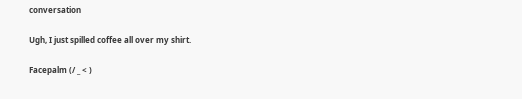conversation

Ugh, I just spilled coffee all over my shirt.

Facepalm (/ _ < )